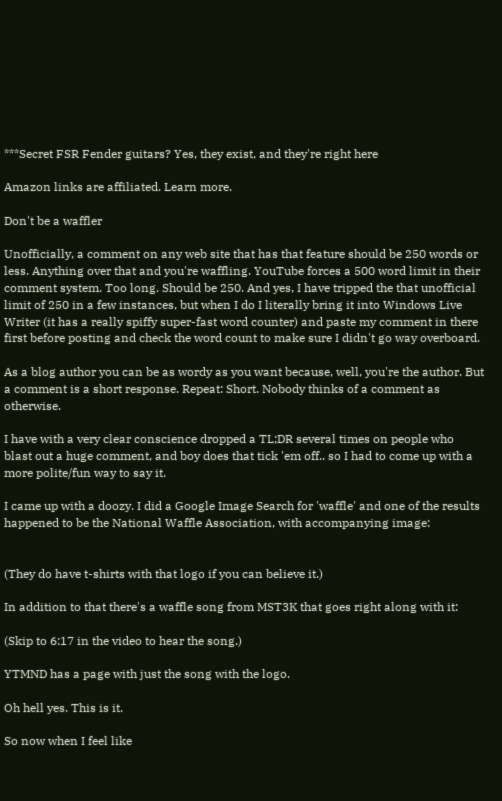***Secret FSR Fender guitars? Yes, they exist, and they're right here

Amazon links are affiliated. Learn more.

Don't be a waffler

Unofficially, a comment on any web site that has that feature should be 250 words or less. Anything over that and you're waffling. YouTube forces a 500 word limit in their comment system. Too long. Should be 250. And yes, I have tripped the that unofficial limit of 250 in a few instances, but when I do I literally bring it into Windows Live Writer (it has a really spiffy super-fast word counter) and paste my comment in there first before posting and check the word count to make sure I didn't go way overboard.

As a blog author you can be as wordy as you want because, well, you're the author. But a comment is a short response. Repeat: Short. Nobody thinks of a comment as otherwise.

I have with a very clear conscience dropped a TL;DR several times on people who blast out a huge comment, and boy does that tick 'em off.. so I had to come up with a more polite/fun way to say it.

I came up with a doozy. I did a Google Image Search for 'waffle' and one of the results happened to be the National Waffle Association, with accompanying image:


(They do have t-shirts with that logo if you can believe it.)

In addition to that there's a waffle song from MST3K that goes right along with it:

(Skip to 6:17 in the video to hear the song.)

YTMND has a page with just the song with the logo.

Oh hell yes. This is it.

So now when I feel like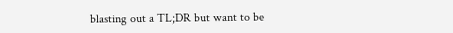blasting out a TL;DR but want to be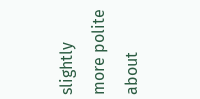slightly more polite about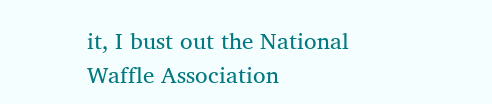it, I bust out the National Waffle Association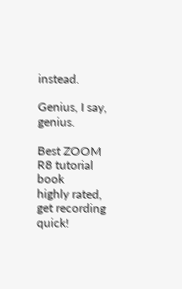instead.

Genius, I say, genius.

Best ZOOM R8 tutorial book
highly rated, get recording quick!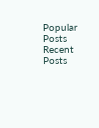Popular Posts
Recent Posts